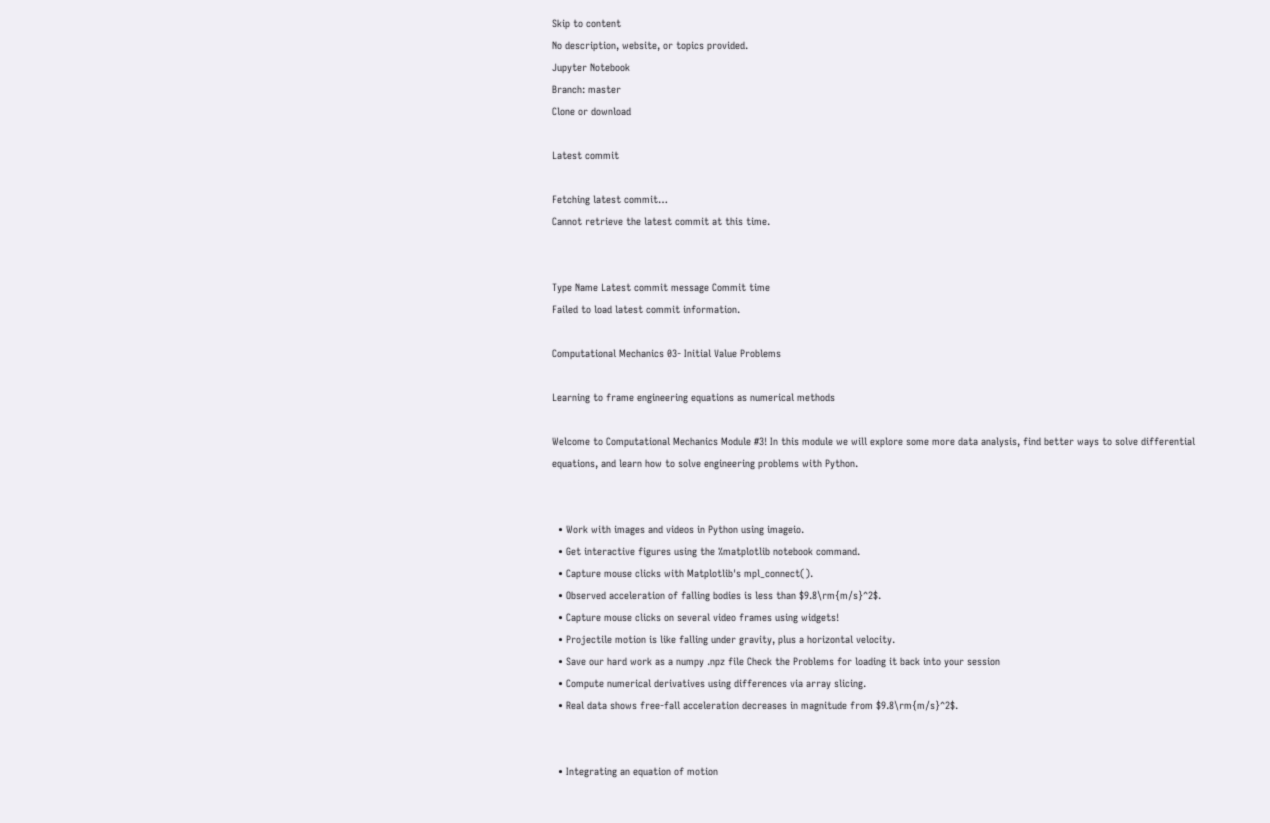Skip to content
No description, website, or topics provided.
Jupyter Notebook
Branch: master
Clone or download

Latest commit

Fetching latest commit…
Cannot retrieve the latest commit at this time.


Type Name Latest commit message Commit time
Failed to load latest commit information.

Computational Mechanics 03- Initial Value Problems

Learning to frame engineering equations as numerical methods

Welcome to Computational Mechanics Module #3! In this module we will explore some more data analysis, find better ways to solve differential equations, and learn how to solve engineering problems with Python.


  • Work with images and videos in Python using imageio.
  • Get interactive figures using the %matplotlib notebook command.
  • Capture mouse clicks with Matplotlib's mpl_connect().
  • Observed acceleration of falling bodies is less than $9.8\rm{m/s}^2$.
  • Capture mouse clicks on several video frames using widgets!
  • Projectile motion is like falling under gravity, plus a horizontal velocity.
  • Save our hard work as a numpy .npz file Check the Problems for loading it back into your session
  • Compute numerical derivatives using differences via array slicing.
  • Real data shows free-fall acceleration decreases in magnitude from $9.8\rm{m/s}^2$.


  • Integrating an equation of motion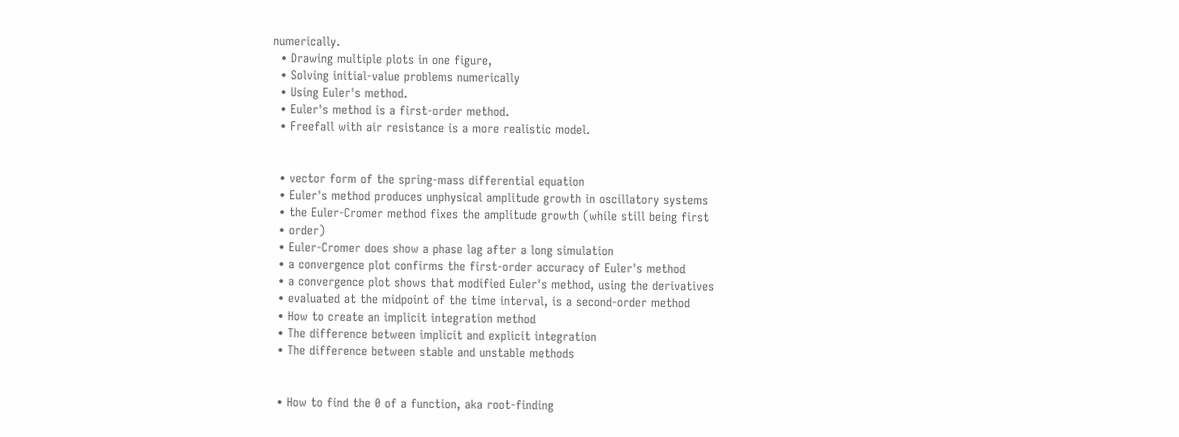numerically.
  • Drawing multiple plots in one figure,
  • Solving initial-value problems numerically
  • Using Euler's method.
  • Euler's method is a first-order method.
  • Freefall with air resistance is a more realistic model.


  • vector form of the spring-mass differential equation
  • Euler's method produces unphysical amplitude growth in oscillatory systems
  • the Euler-Cromer method fixes the amplitude growth (while still being first
  • order)
  • Euler-Cromer does show a phase lag after a long simulation
  • a convergence plot confirms the first-order accuracy of Euler's method
  • a convergence plot shows that modified Euler's method, using the derivatives
  • evaluated at the midpoint of the time interval, is a second-order method
  • How to create an implicit integration method
  • The difference between implicit and explicit integration
  • The difference between stable and unstable methods


  • How to find the 0 of a function, aka root-finding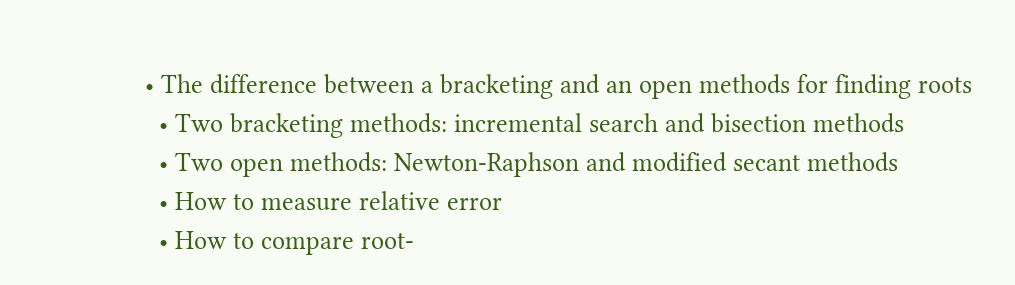• The difference between a bracketing and an open methods for finding roots
  • Two bracketing methods: incremental search and bisection methods
  • Two open methods: Newton-Raphson and modified secant methods
  • How to measure relative error
  • How to compare root-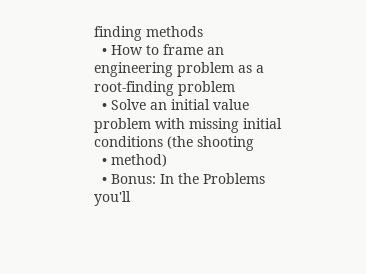finding methods
  • How to frame an engineering problem as a root-finding problem
  • Solve an initial value problem with missing initial conditions (the shooting
  • method)
  • Bonus: In the Problems you'll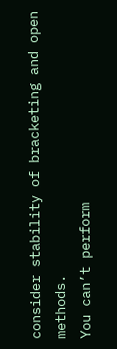consider stability of bracketing and open methods.
You can’t perform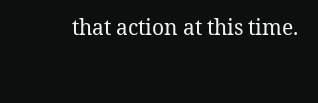that action at this time.